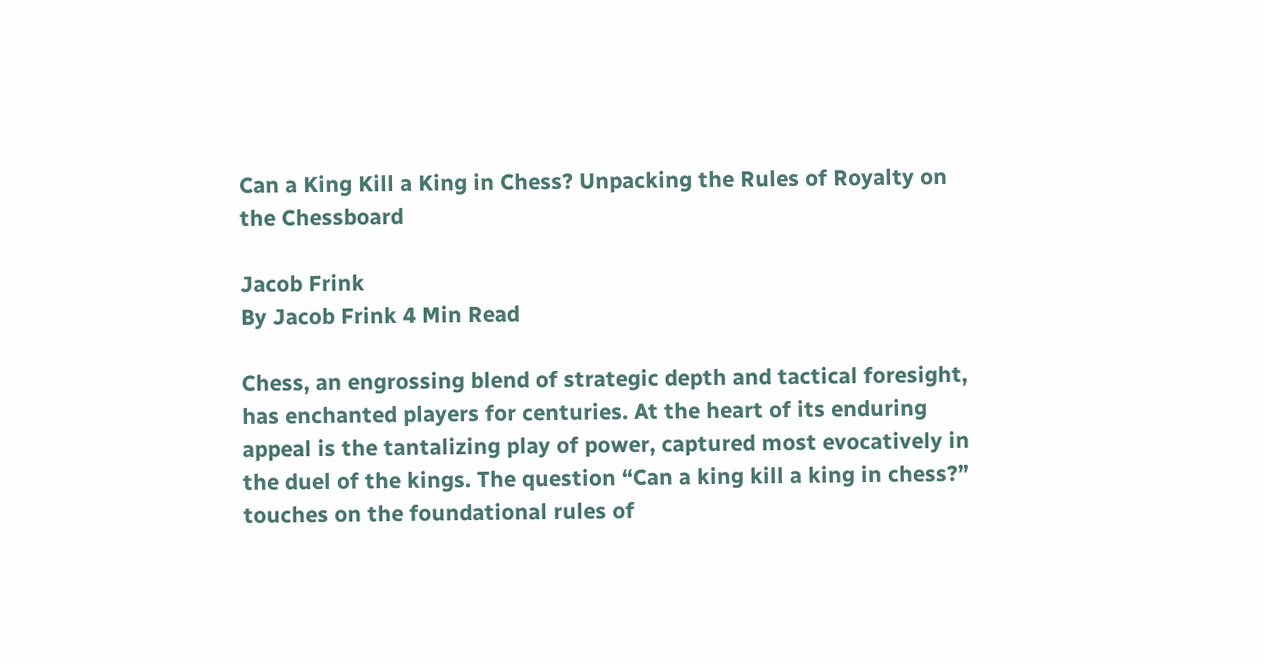Can a King Kill a King in Chess? Unpacking the Rules of Royalty on the Chessboard

Jacob Frink
By Jacob Frink 4 Min Read

Chess, an engrossing blend of strategic depth and tactical foresight, has enchanted players for centuries. At the heart of its enduring appeal is the tantalizing play of power, captured most evocatively in the duel of the kings. The question “Can a king kill a king in chess?” touches on the foundational rules of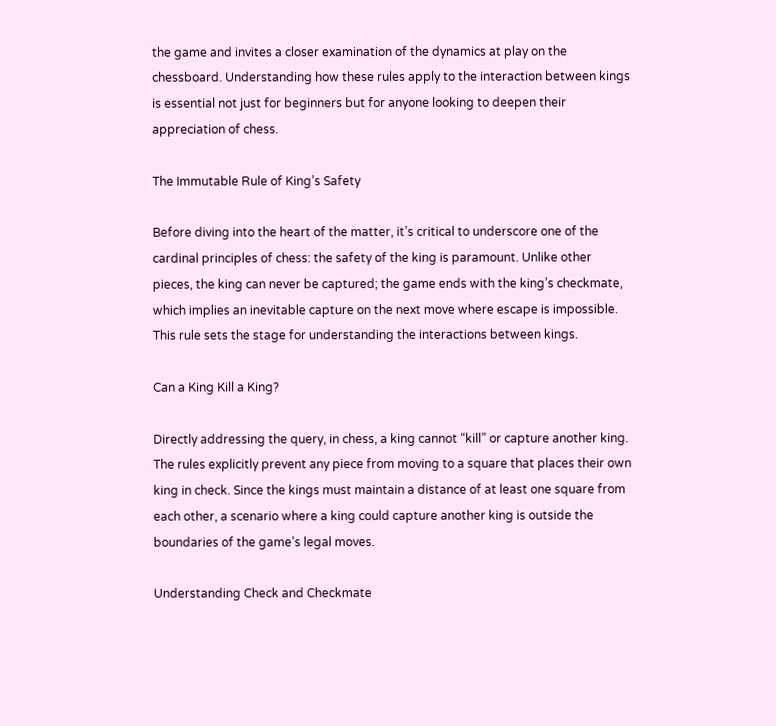the game and invites a closer examination of the dynamics at play on the chessboard. Understanding how these rules apply to the interaction between kings is essential not just for beginners but for anyone looking to deepen their appreciation of chess.

The Immutable Rule of King’s Safety

Before diving into the heart of the matter, it’s critical to underscore one of the cardinal principles of chess: the safety of the king is paramount. Unlike other pieces, the king can never be captured; the game ends with the king’s checkmate, which implies an inevitable capture on the next move where escape is impossible. This rule sets the stage for understanding the interactions between kings.

Can a King Kill a King?

Directly addressing the query, in chess, a king cannot “kill” or capture another king. The rules explicitly prevent any piece from moving to a square that places their own king in check. Since the kings must maintain a distance of at least one square from each other, a scenario where a king could capture another king is outside the boundaries of the game’s legal moves.

Understanding Check and Checkmate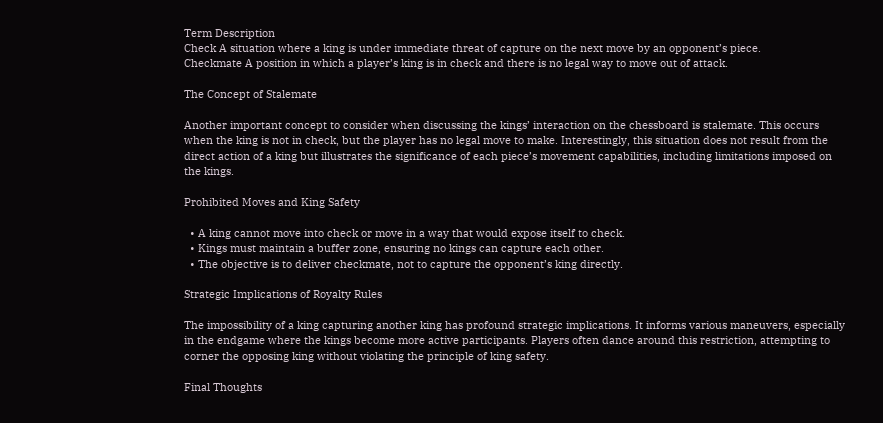Term Description
Check A situation where a king is under immediate threat of capture on the next move by an opponent’s piece.
Checkmate A position in which a player’s king is in check and there is no legal way to move out of attack.

The Concept of Stalemate

Another important concept to consider when discussing the kings’ interaction on the chessboard is stalemate. This occurs when the king is not in check, but the player has no legal move to make. Interestingly, this situation does not result from the direct action of a king but illustrates the significance of each piece’s movement capabilities, including limitations imposed on the kings.

Prohibited Moves and King Safety

  • A king cannot move into check or move in a way that would expose itself to check.
  • Kings must maintain a buffer zone, ensuring no kings can capture each other.
  • The objective is to deliver checkmate, not to capture the opponent’s king directly.

Strategic Implications of Royalty Rules

The impossibility of a king capturing another king has profound strategic implications. It informs various maneuvers, especially in the endgame where the kings become more active participants. Players often dance around this restriction, attempting to corner the opposing king without violating the principle of king safety.

Final Thoughts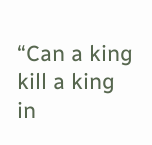“Can a king kill a king in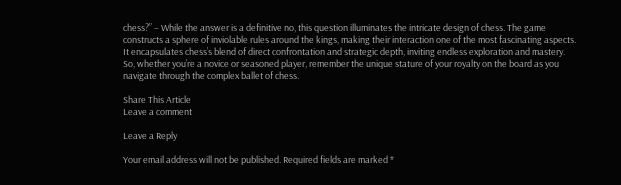chess?” – While the answer is a definitive no, this question illuminates the intricate design of chess. The game constructs a sphere of inviolable rules around the kings, making their interaction one of the most fascinating aspects. It encapsulates chess’s blend of direct confrontation and strategic depth, inviting endless exploration and mastery. So, whether you’re a novice or seasoned player, remember the unique stature of your royalty on the board as you navigate through the complex ballet of chess.

Share This Article
Leave a comment

Leave a Reply

Your email address will not be published. Required fields are marked *